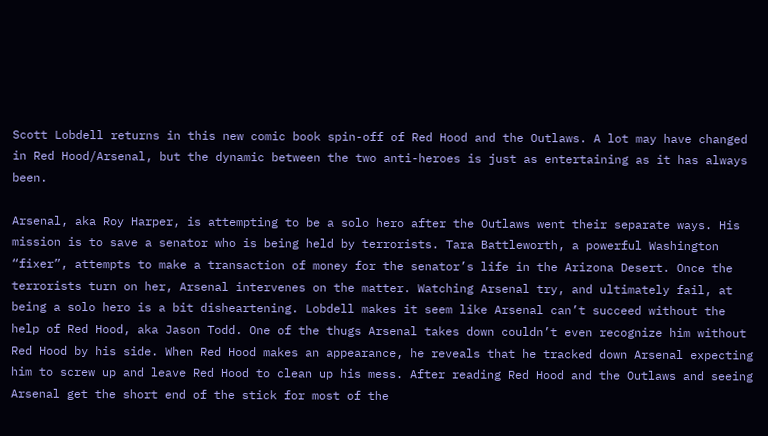Scott Lobdell returns in this new comic book spin-off of Red Hood and the Outlaws. A lot may have changed in Red Hood/Arsenal, but the dynamic between the two anti-heroes is just as entertaining as it has always been.

Arsenal, aka Roy Harper, is attempting to be a solo hero after the Outlaws went their separate ways. His mission is to save a senator who is being held by terrorists. Tara Battleworth, a powerful Washington “fixer”, attempts to make a transaction of money for the senator’s life in the Arizona Desert. Once the terrorists turn on her, Arsenal intervenes on the matter. Watching Arsenal try, and ultimately fail, at being a solo hero is a bit disheartening. Lobdell makes it seem like Arsenal can’t succeed without the help of Red Hood, aka Jason Todd. One of the thugs Arsenal takes down couldn’t even recognize him without Red Hood by his side. When Red Hood makes an appearance, he reveals that he tracked down Arsenal expecting him to screw up and leave Red Hood to clean up his mess. After reading Red Hood and the Outlaws and seeing Arsenal get the short end of the stick for most of the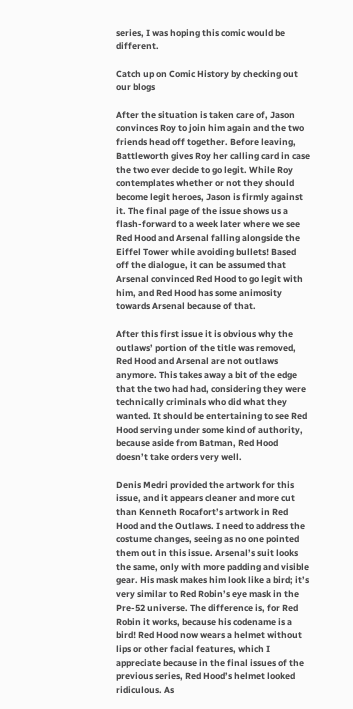series, I was hoping this comic would be different.

Catch up on Comic History by checking out our blogs

After the situation is taken care of, Jason convinces Roy to join him again and the two friends head off together. Before leaving, Battleworth gives Roy her calling card in case the two ever decide to go legit. While Roy contemplates whether or not they should become legit heroes, Jason is firmly against it. The final page of the issue shows us a flash-forward to a week later where we see Red Hood and Arsenal falling alongside the Eiffel Tower while avoiding bullets! Based off the dialogue, it can be assumed that Arsenal convinced Red Hood to go legit with him, and Red Hood has some animosity towards Arsenal because of that.

After this first issue it is obvious why the outlaws’ portion of the title was removed, Red Hood and Arsenal are not outlaws anymore. This takes away a bit of the edge that the two had had, considering they were technically criminals who did what they wanted. It should be entertaining to see Red Hood serving under some kind of authority, because aside from Batman, Red Hood doesn’t take orders very well.

Denis Medri provided the artwork for this issue, and it appears cleaner and more cut than Kenneth Rocafort’s artwork in Red Hood and the Outlaws. I need to address the costume changes, seeing as no one pointed them out in this issue. Arsenal’s suit looks the same, only with more padding and visible gear. His mask makes him look like a bird; it’s very similar to Red Robin’s eye mask in the Pre-52 universe. The difference is, for Red Robin it works, because his codename is a bird! Red Hood now wears a helmet without lips or other facial features, which I appreciate because in the final issues of the previous series, Red Hood’s helmet looked ridiculous. As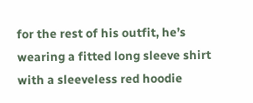for the rest of his outfit, he’s wearing a fitted long sleeve shirt with a sleeveless red hoodie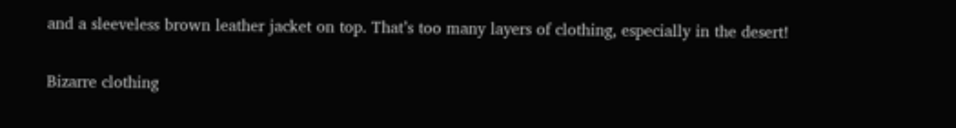and a sleeveless brown leather jacket on top. That’s too many layers of clothing, especially in the desert!

Bizarre clothing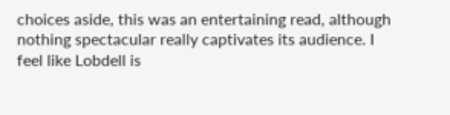choices aside, this was an entertaining read, although nothing spectacular really captivates its audience. I feel like Lobdell is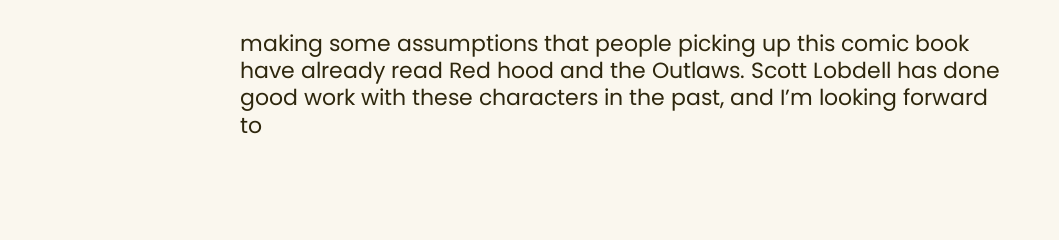making some assumptions that people picking up this comic book have already read Red hood and the Outlaws. Scott Lobdell has done good work with these characters in the past, and I’m looking forward to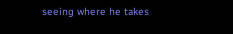seeing where he takes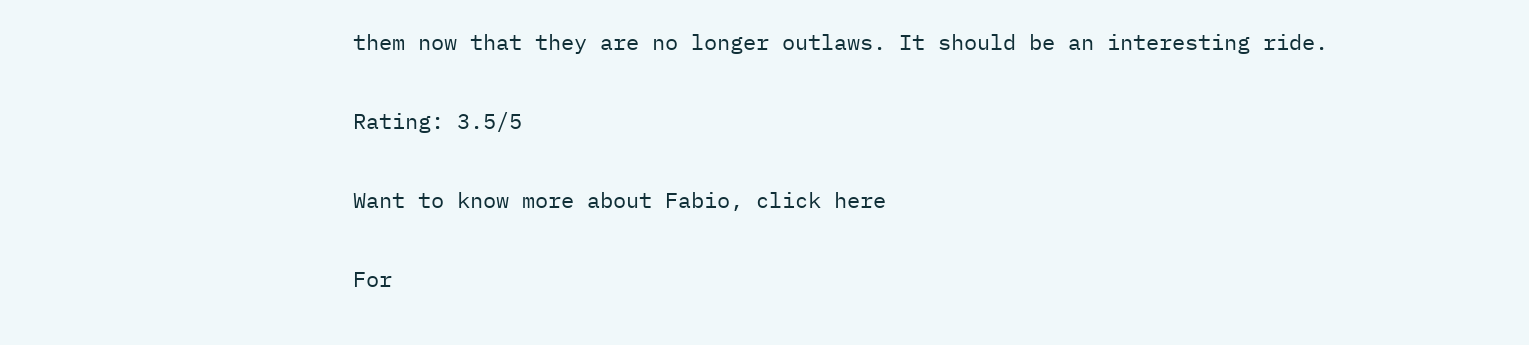them now that they are no longer outlaws. It should be an interesting ride.

Rating: 3.5/5

Want to know more about Fabio, click here

For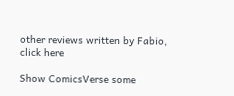other reviews written by Fabio, click here

Show ComicsVerse some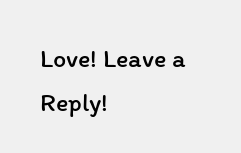Love! Leave a Reply!